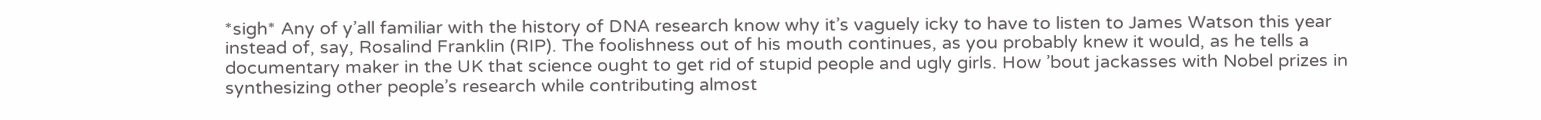*sigh* Any of y’all familiar with the history of DNA research know why it’s vaguely icky to have to listen to James Watson this year instead of, say, Rosalind Franklin (RIP). The foolishness out of his mouth continues, as you probably knew it would, as he tells a documentary maker in the UK that science ought to get rid of stupid people and ugly girls. How ’bout jackasses with Nobel prizes in synthesizing other people’s research while contributing almost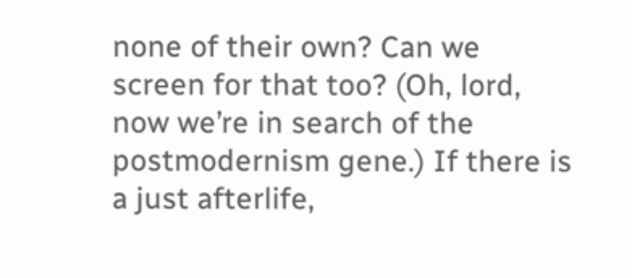none of their own? Can we screen for that too? (Oh, lord, now we’re in search of the postmodernism gene.) If there is a just afterlife,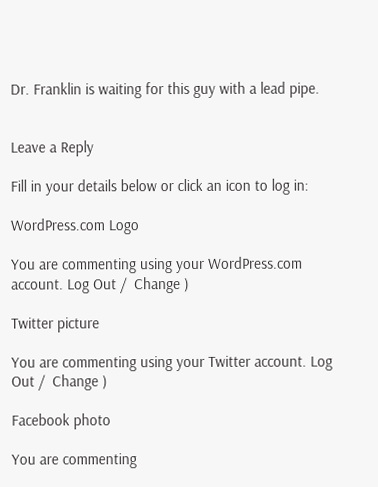Dr. Franklin is waiting for this guy with a lead pipe.


Leave a Reply

Fill in your details below or click an icon to log in:

WordPress.com Logo

You are commenting using your WordPress.com account. Log Out /  Change )

Twitter picture

You are commenting using your Twitter account. Log Out /  Change )

Facebook photo

You are commenting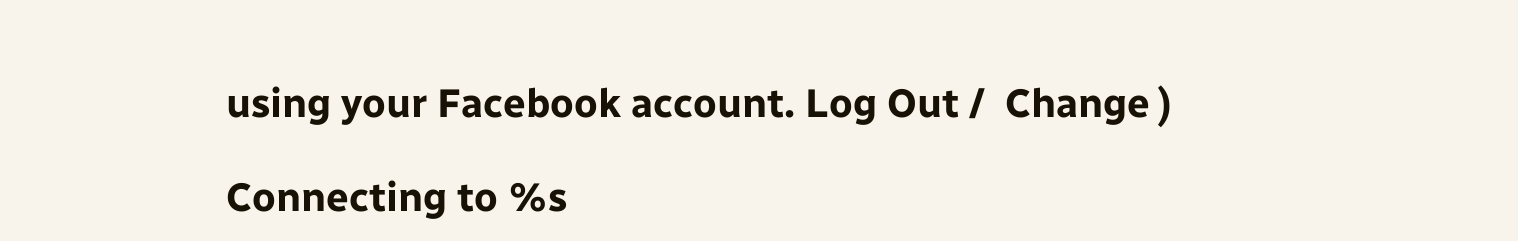using your Facebook account. Log Out /  Change )

Connecting to %s